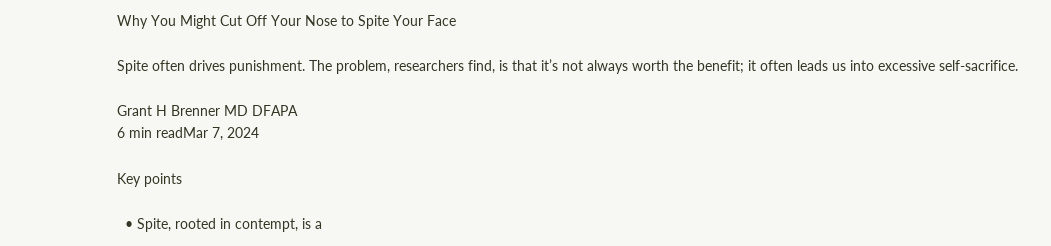Why You Might Cut Off Your Nose to Spite Your Face

Spite often drives punishment. The problem, researchers find, is that it’s not always worth the benefit; it often leads us into excessive self-sacrifice.

Grant H Brenner MD DFAPA
6 min readMar 7, 2024

Key points

  • Spite, rooted in contempt, is a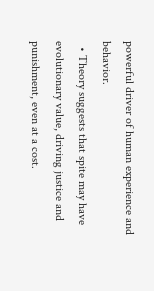powerful driver of human experience and behavior.
  • Theory suggests that spite may have evolutionary value, driving justice and punishment, even at a cost.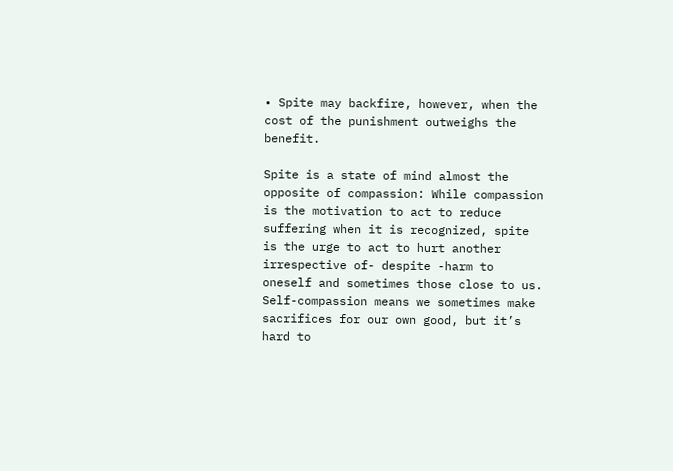• Spite may backfire, however, when the cost of the punishment outweighs the benefit.

Spite is a state of mind almost the opposite of compassion: While compassion is the motivation to act to reduce suffering when it is recognized, spite is the urge to act to hurt another irrespective of- despite -harm to oneself and sometimes those close to us. Self-compassion means we sometimes make sacrifices for our own good, but it’s hard to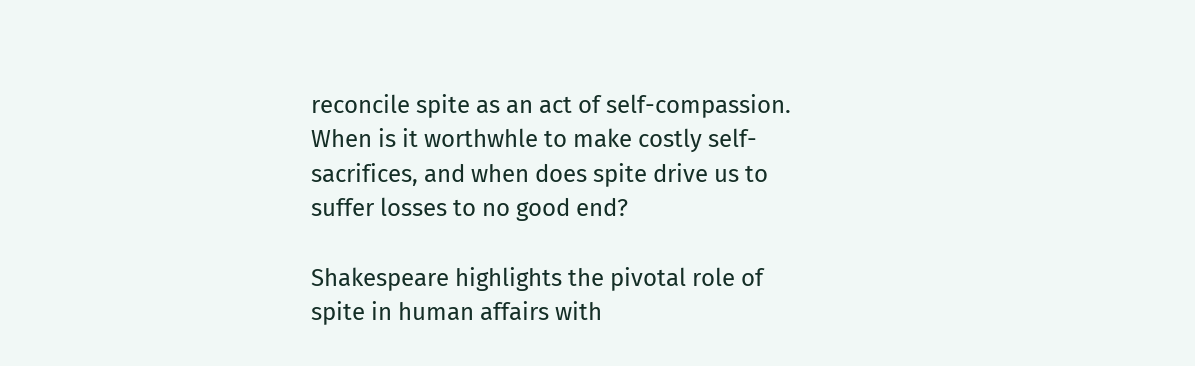reconcile spite as an act of self-compassion. When is it worthwhle to make costly self-sacrifices, and when does spite drive us to suffer losses to no good end?

Shakespeare highlights the pivotal role of spite in human affairs with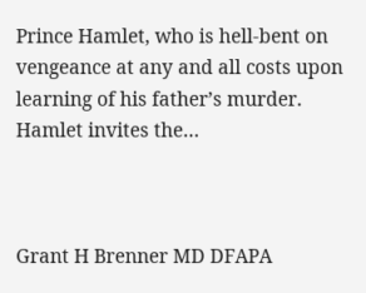Prince Hamlet, who is hell-bent on vengeance at any and all costs upon learning of his father’s murder. Hamlet invites the…



Grant H Brenner MD DFAPA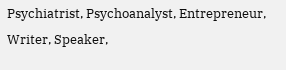Psychiatrist, Psychoanalyst, Entrepreneur, Writer, Speaker,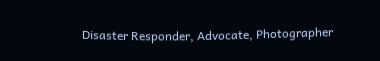Disaster Responder, Advocate, Photographer